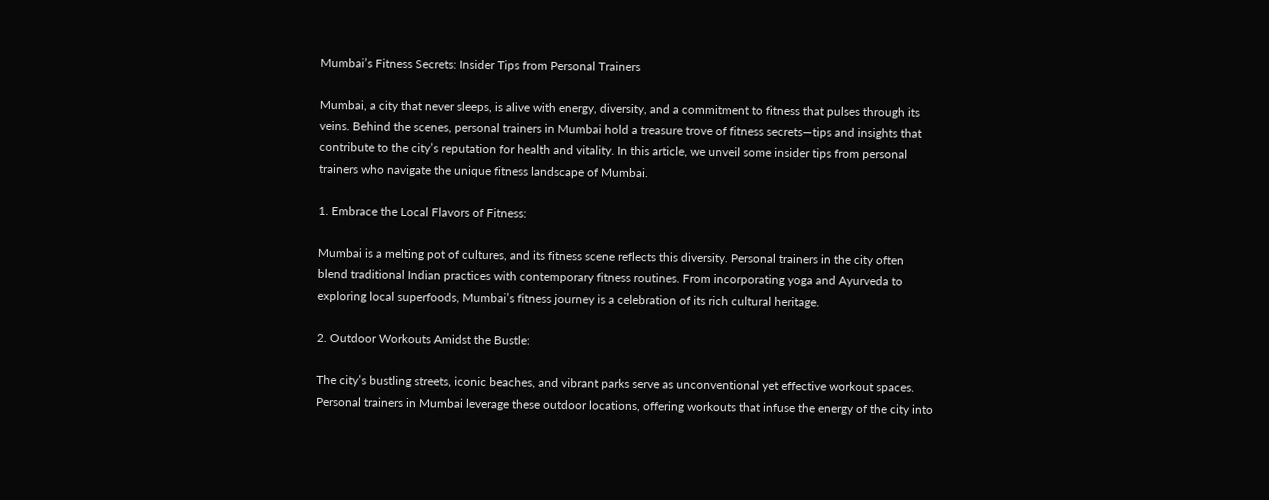Mumbai’s Fitness Secrets: Insider Tips from Personal Trainers

Mumbai, a city that never sleeps, is alive with energy, diversity, and a commitment to fitness that pulses through its veins. Behind the scenes, personal trainers in Mumbai hold a treasure trove of fitness secrets—tips and insights that contribute to the city’s reputation for health and vitality. In this article, we unveil some insider tips from personal trainers who navigate the unique fitness landscape of Mumbai.

1. Embrace the Local Flavors of Fitness:

Mumbai is a melting pot of cultures, and its fitness scene reflects this diversity. Personal trainers in the city often blend traditional Indian practices with contemporary fitness routines. From incorporating yoga and Ayurveda to exploring local superfoods, Mumbai’s fitness journey is a celebration of its rich cultural heritage.

2. Outdoor Workouts Amidst the Bustle:

The city’s bustling streets, iconic beaches, and vibrant parks serve as unconventional yet effective workout spaces. Personal trainers in Mumbai leverage these outdoor locations, offering workouts that infuse the energy of the city into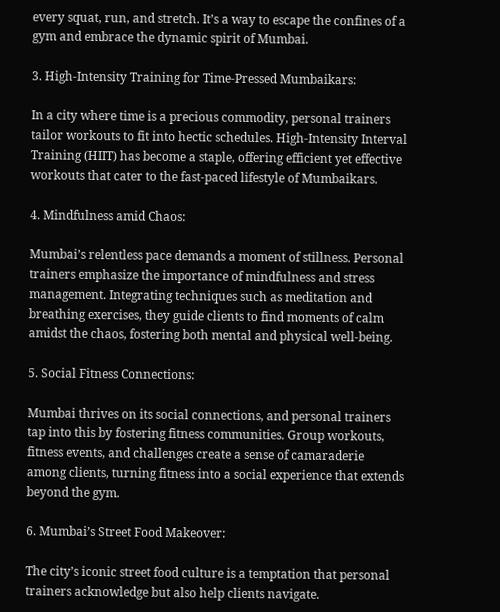every squat, run, and stretch. It’s a way to escape the confines of a gym and embrace the dynamic spirit of Mumbai.

3. High-Intensity Training for Time-Pressed Mumbaikars:

In a city where time is a precious commodity, personal trainers tailor workouts to fit into hectic schedules. High-Intensity Interval Training (HIIT) has become a staple, offering efficient yet effective workouts that cater to the fast-paced lifestyle of Mumbaikars.

4. Mindfulness amid Chaos:

Mumbai’s relentless pace demands a moment of stillness. Personal trainers emphasize the importance of mindfulness and stress management. Integrating techniques such as meditation and breathing exercises, they guide clients to find moments of calm amidst the chaos, fostering both mental and physical well-being.

5. Social Fitness Connections:

Mumbai thrives on its social connections, and personal trainers tap into this by fostering fitness communities. Group workouts, fitness events, and challenges create a sense of camaraderie among clients, turning fitness into a social experience that extends beyond the gym.

6. Mumbai’s Street Food Makeover:

The city’s iconic street food culture is a temptation that personal trainers acknowledge but also help clients navigate.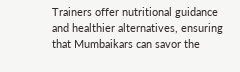Trainers offer nutritional guidance and healthier alternatives, ensuring that Mumbaikars can savor the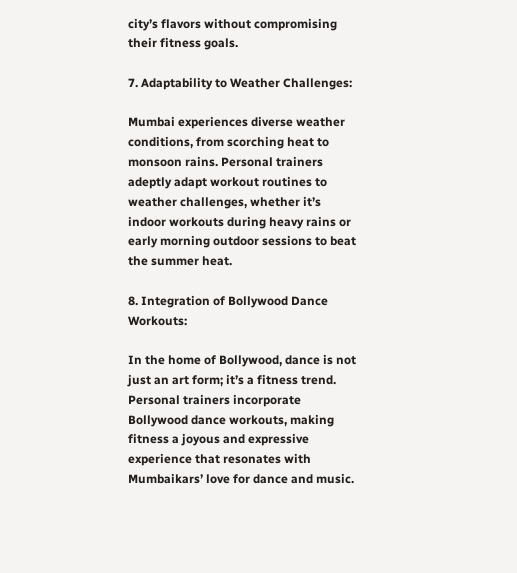city’s flavors without compromising their fitness goals.

7. Adaptability to Weather Challenges:

Mumbai experiences diverse weather conditions, from scorching heat to monsoon rains. Personal trainers adeptly adapt workout routines to weather challenges, whether it’s indoor workouts during heavy rains or early morning outdoor sessions to beat the summer heat.

8. Integration of Bollywood Dance Workouts:

In the home of Bollywood, dance is not just an art form; it’s a fitness trend. Personal trainers incorporate Bollywood dance workouts, making fitness a joyous and expressive experience that resonates with Mumbaikars’ love for dance and music.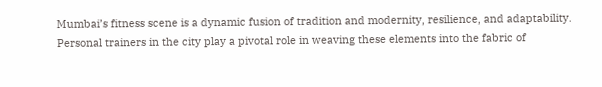Mumbai’s fitness scene is a dynamic fusion of tradition and modernity, resilience, and adaptability. Personal trainers in the city play a pivotal role in weaving these elements into the fabric of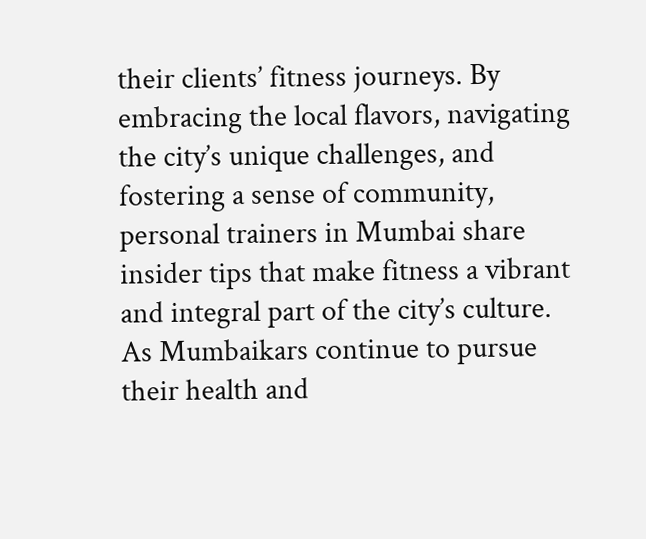their clients’ fitness journeys. By embracing the local flavors, navigating the city’s unique challenges, and fostering a sense of community, personal trainers in Mumbai share insider tips that make fitness a vibrant and integral part of the city’s culture. As Mumbaikars continue to pursue their health and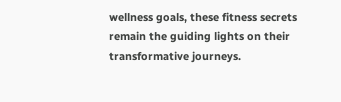wellness goals, these fitness secrets remain the guiding lights on their transformative journeys.